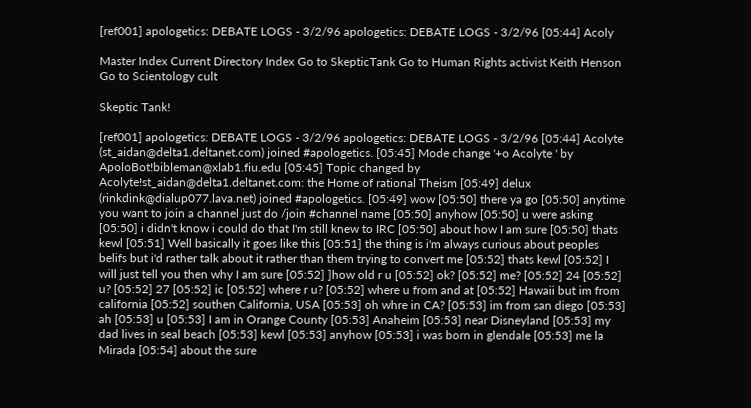[ref001] apologetics: DEBATE LOGS - 3/2/96 apologetics: DEBATE LOGS - 3/2/96 [05:44] Acoly

Master Index Current Directory Index Go to SkepticTank Go to Human Rights activist Keith Henson Go to Scientology cult

Skeptic Tank!

[ref001] apologetics: DEBATE LOGS - 3/2/96 apologetics: DEBATE LOGS - 3/2/96 [05:44] Acolyte (st_aidan@delta1.deltanet.com) joined #apologetics. [05:45] Mode change '+o Acolyte ' by ApoloBot!bibleman@xlab1.fiu.edu [05:45] Topic changed by Acolyte!st_aidan@delta1.deltanet.com: the Home of rational Theism [05:49] delux (rinkdink@dialup077.lava.net) joined #apologetics. [05:49] wow [05:50] there ya go [05:50] anytime you want to join a channel just do /join #channel name [05:50] anyhow [05:50] u were asking [05:50] i didn't know i could do that I'm still knew to IRC [05:50] about how I am sure [05:50] thats kewl [05:51] Well basically it goes like this [05:51] the thing is i'm always curious about peoples belifs but i'd rather talk about it rather than them trying to convert me [05:52] thats kewl [05:52] I will just tell you then why I am sure [05:52] ]how old r u [05:52] ok? [05:52] me? [05:52] 24 [05:52] u? [05:52] 27 [05:52] ic [05:52] where r u? [05:52] where u from and at [05:52] Hawaii but im from california [05:52] southen California, USA [05:53] oh whre in CA? [05:53] im from san diego [05:53] ah [05:53] u [05:53] I am in Orange County [05:53] Anaheim [05:53] near Disneyland [05:53] my dad lives in seal beach [05:53] kewl [05:53] anyhow [05:53] i was born in glendale [05:53] me la Mirada [05:54] about the sure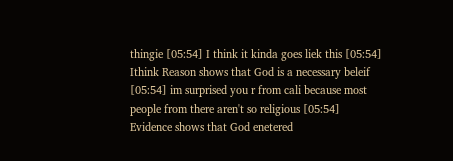thingie [05:54] I think it kinda goes liek this [05:54] Ithink Reason shows that God is a necessary beleif [05:54] im surprised you r from cali because most people from there aren't so religious [05:54] Evidence shows that God enetered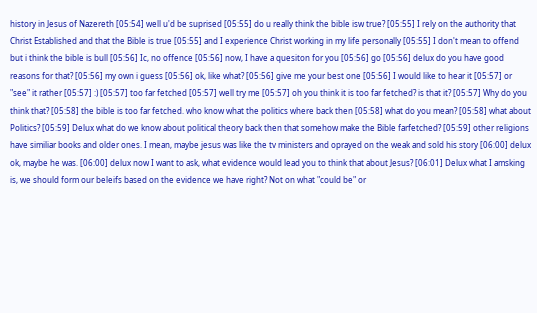history in Jesus of Nazereth [05:54] well u'd be suprised [05:55] do u really think the bible isw true? [05:55] I rely on the authority that Christ Established and that the Bible is true [05:55] and I experience Christ working in my life personally [05:55] I don't mean to offend but i think the bible is bull [05:56] Ic, no offence [05:56] now, I have a quesiton for you [05:56] go [05:56] delux do you have good reasons for that? [05:56] my own i guess [05:56] ok, like what? [05:56] give me your best one [05:56] I would like to hear it [05:57] or "see" it rather [05:57] :) [05:57] too far fetched [05:57] well try me [05:57] oh you think it is too far fetched? is that it? [05:57] Why do you think that? [05:58] the bible is too far fetched. who know what the politics where back then [05:58] what do you mean? [05:58] what about Politics? [05:59] Delux what do we know about political theory back then that somehow make the Bible farfetched? [05:59] other religions have similiar books and older ones. I mean, maybe jesus was like the tv ministers and oprayed on the weak and sold his story [06:00] delux ok, maybe he was. [06:00] delux now I want to ask, what evidence would lead you to think that about Jesus? [06:01] Delux what I amsking is, we should form our beleifs based on the evidence we have right? Not on what "could be" or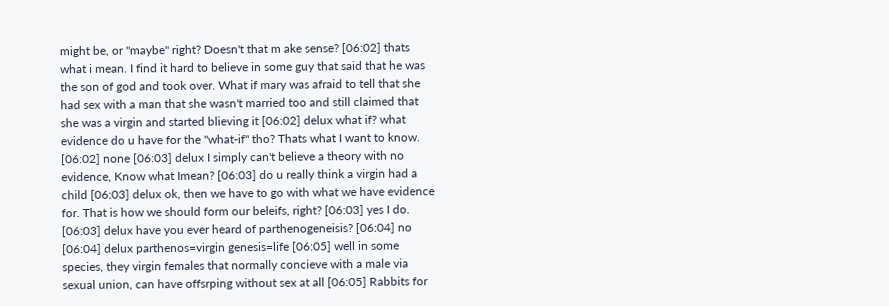might be, or "maybe" right? Doesn't that m ake sense? [06:02] thats what i mean. I find it hard to believe in some guy that said that he was the son of god and took over. What if mary was afraid to tell that she had sex with a man that she wasn't married too and still claimed that she was a virgin and started blieving it [06:02] delux what if? what evidence do u have for the "what-if" tho? Thats what I want to know. [06:02] none [06:03] delux I simply can't believe a theory with no evidence, Know what Imean? [06:03] do u really think a virgin had a child [06:03] delux ok, then we have to go with what we have evidence for. That is how we should form our beleifs, right? [06:03] yes I do. [06:03] delux have you ever heard of parthenogeneisis? [06:04] no [06:04] delux parthenos=virgin genesis=life [06:05] well in some species, they virgin females that normally concieve with a male via sexual union, can have offsrping without sex at all [06:05] Rabbits for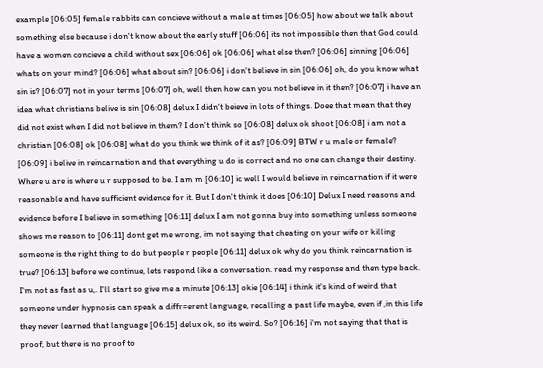example [06:05] female rabbits can concieve without a male at times [06:05] how about we talk about something else because i don't know about the early stuff [06:06] its not impossible then that God could have a women concieve a child without sex [06:06] ok [06:06] what else then? [06:06] sinning [06:06] whats on your mind? [06:06] what about sin? [06:06] i don't believe in sin [06:06] oh, do you know what sin is? [06:07] not in your terms [06:07] oh, well then how can you not believe in it then? [06:07] i have an idea what christians belive is sin [06:08] delux I didn't beieve in lots of things. Doee that mean that they did not exist when I did not believe in them? I don't think so [06:08] delux ok shoot [06:08] i am not a christian [06:08] ok [06:08] what do you think we think of it as? [06:09] BTW r u male or female? [06:09] i belive in reincarnation and that everything u do is correct and no one can change their destiny. Where u are is where u r supposed to be. I am m [06:10] ic well I would believe in reincarnation if it were reasonable and have sufficient evidence for it. But I don't think it does [06:10] Delux I need reasons and evidence before I believe in something [06:11] delux I am not gonna buy into something unless someone shows me reason to [06:11] dont get me wrong, im not saying that cheating on your wife or killing someone is the right thing to do but people r people [06:11] delux ok why do you think reincarnation is true? [06:13] before we continue, lets respond like a conversation. read my response and then type back. I'm not as fast as u,. I'll start so give me a minute [06:13] okie [06:14] i think it's kind of weird that someone under hypnosis can speak a diffr=erent language, recalling a past life maybe, even if ,in this life they never learned that language [06:15] delux ok, so its weird. So? [06:16] i'm not saying that that is proof, but there is no proof to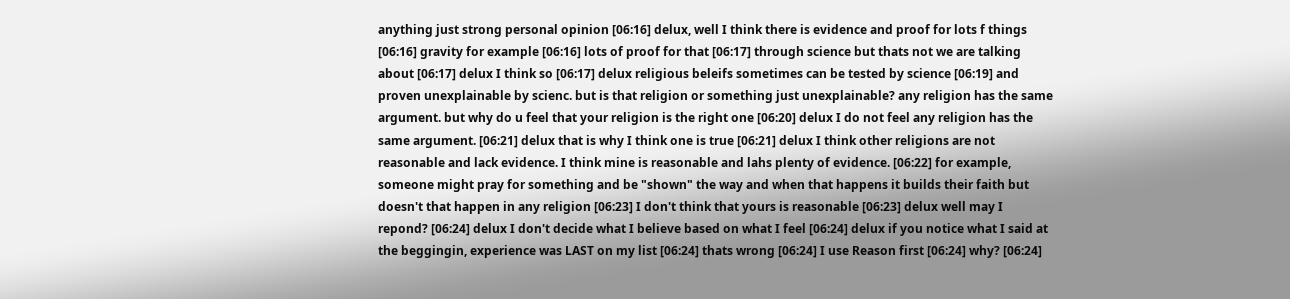anything just strong personal opinion [06:16] delux, well I think there is evidence and proof for lots f things [06:16] gravity for example [06:16] lots of proof for that [06:17] through science but thats not we are talking about [06:17] delux I think so [06:17] delux religious beleifs sometimes can be tested by science [06:19] and proven unexplainable by scienc. but is that religion or something just unexplainable? any religion has the same argument. but why do u feel that your religion is the right one [06:20] delux I do not feel any religion has the same argument. [06:21] delux that is why I think one is true [06:21] delux I think other religions are not reasonable and lack evidence. I think mine is reasonable and lahs plenty of evidence. [06:22] for example, someone might pray for something and be "shown" the way and when that happens it builds their faith but doesn't that happen in any religion [06:23] I don't think that yours is reasonable [06:23] delux well may I repond? [06:24] delux I don't decide what I believe based on what I feel [06:24] delux if you notice what I said at the beggingin, experience was LAST on my list [06:24] thats wrong [06:24] I use Reason first [06:24] why? [06:24]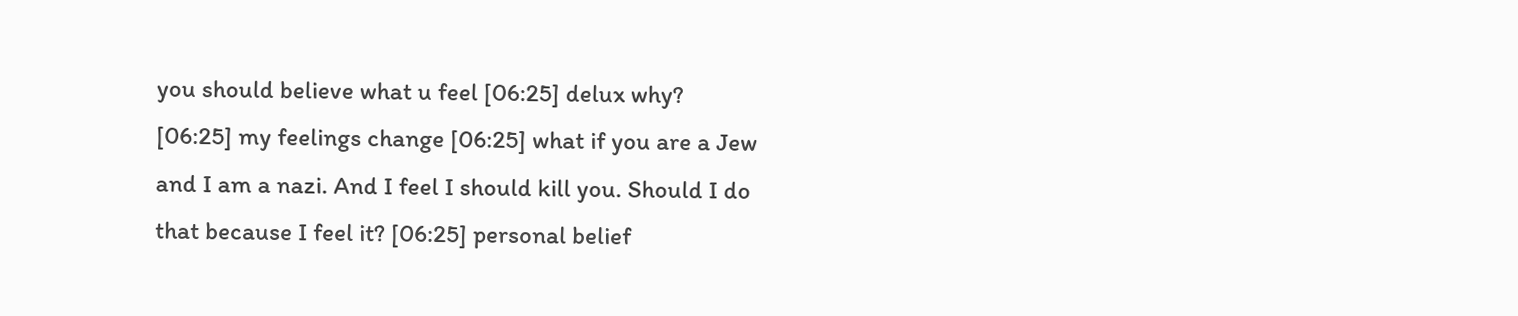you should believe what u feel [06:25] delux why? [06:25] my feelings change [06:25] what if you are a Jew and I am a nazi. And I feel I should kill you. Should I do that because I feel it? [06:25] personal belief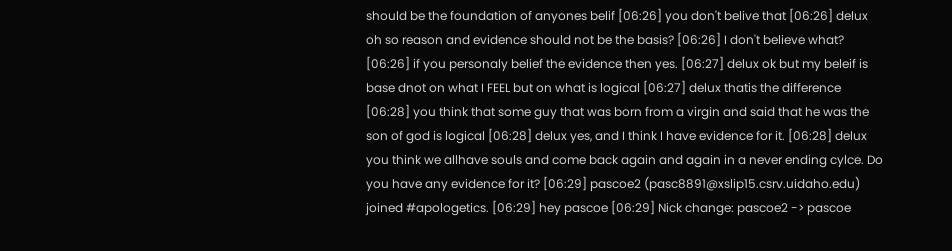should be the foundation of anyones belif [06:26] you don't belive that [06:26] delux oh so reason and evidence should not be the basis? [06:26] I don't believe what? [06:26] if you personaly belief the evidence then yes. [06:27] delux ok but my beleif is base dnot on what I FEEL but on what is logical [06:27] delux thatis the difference [06:28] you think that some guy that was born from a virgin and said that he was the son of god is logical [06:28] delux yes, and I think I have evidence for it. [06:28] delux you think we allhave souls and come back again and again in a never ending cylce. Do you have any evidence for it? [06:29] pascoe2 (pasc8891@xslip15.csrv.uidaho.edu) joined #apologetics. [06:29] hey pascoe [06:29] Nick change: pascoe2 -> pascoe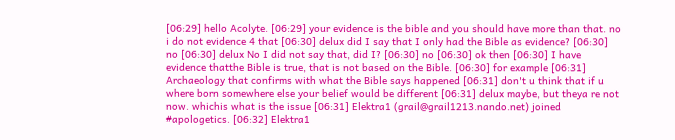[06:29] hello Acolyte. [06:29] your evidence is the bible and you should have more than that. no i do not evidence 4 that [06:30] delux did I say that I only had the Bible as evidence? [06:30] no [06:30] delux No I did not say that, did I? [06:30] no [06:30] ok then [06:30] I have evidence thatthe Bible is true, that is not based on the Bible. [06:30] for example [06:31] Archaeology that confirms with what the Bible says happened [06:31] don't u think that if u where born somewhere else your belief would be different [06:31] delux maybe, but theya re not now. whichis what is the issue [06:31] Elektra1 (grail@grail1213.nando.net) joined #apologetics. [06:32] Elektra1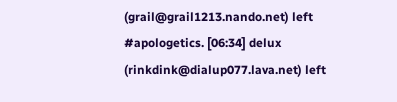(grail@grail1213.nando.net) left #apologetics. [06:34] delux (rinkdink@dialup077.lava.net) left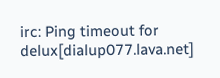irc: Ping timeout for delux[dialup077.lava.net]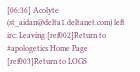[06:36] Acolyte (st_aidan@delta1.deltanet.com) left irc: Leaving [ref002]Return to #apologetics Home Page [ref003]Return to LOGS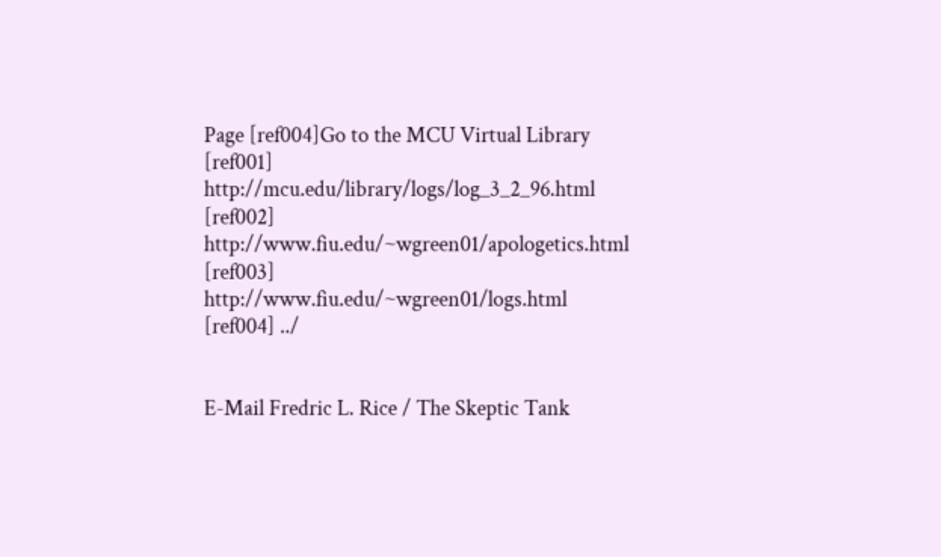Page [ref004]Go to the MCU Virtual Library [ref001] http://mcu.edu/library/logs/log_3_2_96.html [ref002] http://www.fiu.edu/~wgreen01/apologetics.html [ref003] http://www.fiu.edu/~wgreen01/logs.html [ref004] ../


E-Mail Fredric L. Rice / The Skeptic Tank